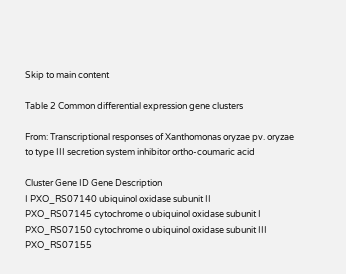Skip to main content

Table 2 Common differential expression gene clusters

From: Transcriptional responses of Xanthomonas oryzae pv. oryzae to type III secretion system inhibitor ortho-coumaric acid

Cluster Gene ID Gene Description
I PXO_RS07140 ubiquinol oxidase subunit II
PXO_RS07145 cytochrome o ubiquinol oxidase subunit I
PXO_RS07150 cytochrome o ubiquinol oxidase subunit III
PXO_RS07155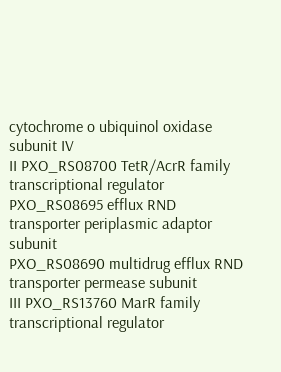cytochrome o ubiquinol oxidase subunit IV
II PXO_RS08700 TetR/AcrR family transcriptional regulator
PXO_RS08695 efflux RND transporter periplasmic adaptor subunit
PXO_RS08690 multidrug efflux RND transporter permease subunit
III PXO_RS13760 MarR family transcriptional regulator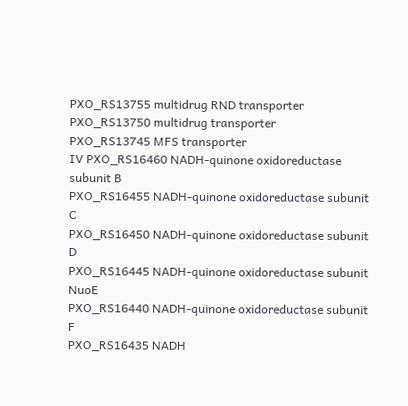PXO_RS13755 multidrug RND transporter
PXO_RS13750 multidrug transporter
PXO_RS13745 MFS transporter
IV PXO_RS16460 NADH-quinone oxidoreductase subunit B
PXO_RS16455 NADH-quinone oxidoreductase subunit C
PXO_RS16450 NADH-quinone oxidoreductase subunit D
PXO_RS16445 NADH-quinone oxidoreductase subunit NuoE
PXO_RS16440 NADH-quinone oxidoreductase subunit F
PXO_RS16435 NADH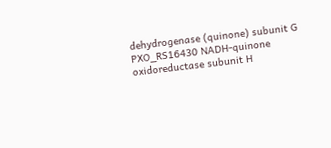dehydrogenase (quinone) subunit G
PXO_RS16430 NADH-quinone oxidoreductase subunit H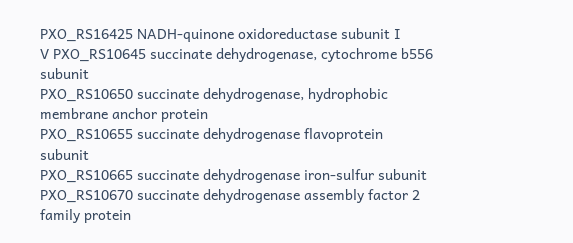PXO_RS16425 NADH-quinone oxidoreductase subunit I
V PXO_RS10645 succinate dehydrogenase, cytochrome b556 subunit
PXO_RS10650 succinate dehydrogenase, hydrophobic membrane anchor protein
PXO_RS10655 succinate dehydrogenase flavoprotein subunit
PXO_RS10665 succinate dehydrogenase iron-sulfur subunit
PXO_RS10670 succinate dehydrogenase assembly factor 2 family protein